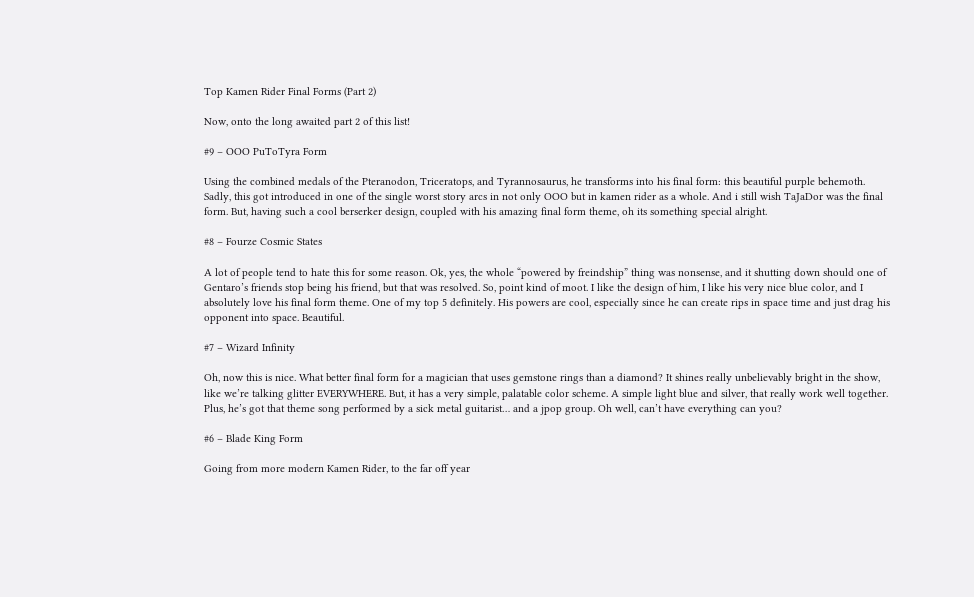Top Kamen Rider Final Forms (Part 2)

Now, onto the long awaited part 2 of this list!

#9 – OOO PuToTyra Form

Using the combined medals of the Pteranodon, Triceratops, and Tyrannosaurus, he transforms into his final form: this beautiful purple behemoth. Sadly, this got introduced in one of the single worst story arcs in not only OOO but in kamen rider as a whole. And i still wish TaJaDor was the final form. But, having such a cool berserker design, coupled with his amazing final form theme, oh its something special alright.

#8 – Fourze Cosmic States

A lot of people tend to hate this for some reason. Ok, yes, the whole “powered by freindship” thing was nonsense, and it shutting down should one of Gentaro’s friends stop being his friend, but that was resolved. So, point kind of moot. I like the design of him, I like his very nice blue color, and I absolutely love his final form theme. One of my top 5 definitely. His powers are cool, especially since he can create rips in space time and just drag his opponent into space. Beautiful.

#7 – Wizard Infinity

Oh, now this is nice. What better final form for a magician that uses gemstone rings than a diamond? It shines really unbelievably bright in the show, like we’re talking glitter EVERYWHERE. But, it has a very simple, palatable color scheme. A simple light blue and silver, that really work well together. Plus, he’s got that theme song performed by a sick metal guitarist… and a jpop group. Oh well, can’t have everything can you?

#6 – Blade King Form

Going from more modern Kamen Rider, to the far off year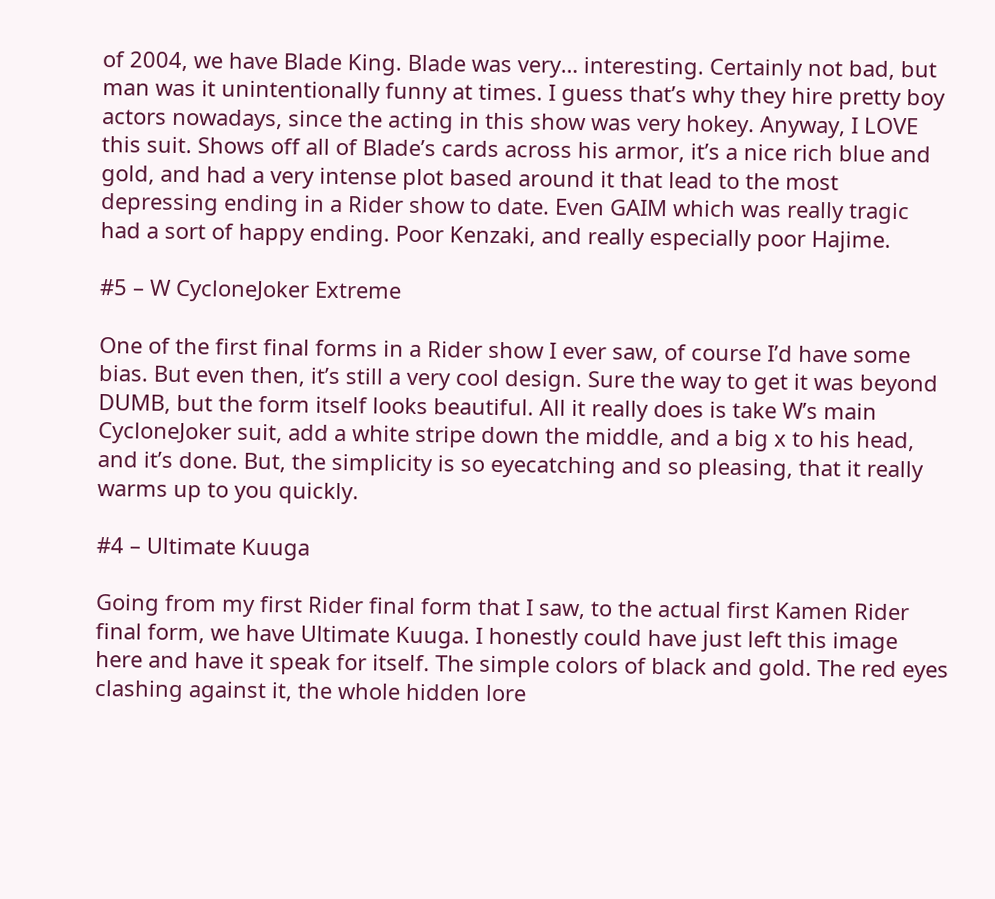of 2004, we have Blade King. Blade was very… interesting. Certainly not bad, but man was it unintentionally funny at times. I guess that’s why they hire pretty boy actors nowadays, since the acting in this show was very hokey. Anyway, I LOVE this suit. Shows off all of Blade’s cards across his armor, it’s a nice rich blue and gold, and had a very intense plot based around it that lead to the most depressing ending in a Rider show to date. Even GAIM which was really tragic had a sort of happy ending. Poor Kenzaki, and really especially poor Hajime.

#5 – W CycloneJoker Extreme

One of the first final forms in a Rider show I ever saw, of course I’d have some bias. But even then, it’s still a very cool design. Sure the way to get it was beyond DUMB, but the form itself looks beautiful. All it really does is take W’s main CycloneJoker suit, add a white stripe down the middle, and a big x to his head, and it’s done. But, the simplicity is so eyecatching and so pleasing, that it really warms up to you quickly.

#4 – Ultimate Kuuga

Going from my first Rider final form that I saw, to the actual first Kamen Rider final form, we have Ultimate Kuuga. I honestly could have just left this image here and have it speak for itself. The simple colors of black and gold. The red eyes clashing against it, the whole hidden lore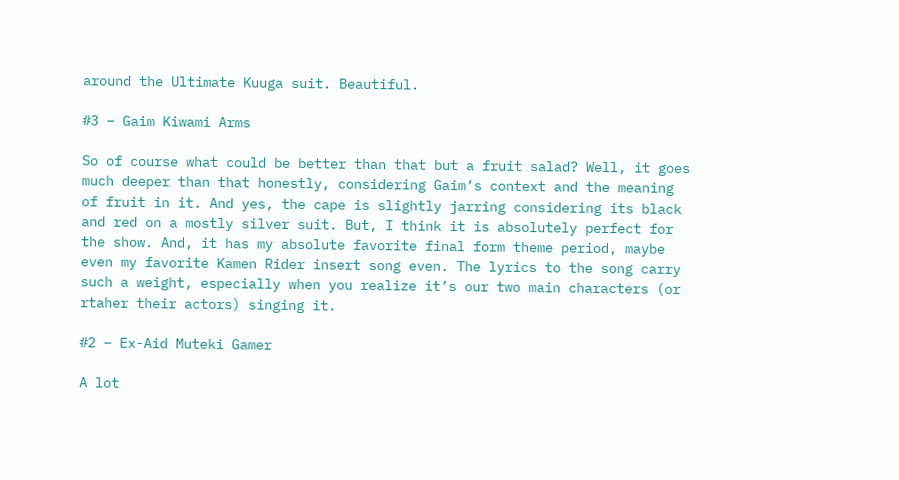around the Ultimate Kuuga suit. Beautiful.

#3 – Gaim Kiwami Arms

So of course what could be better than that but a fruit salad? Well, it goes much deeper than that honestly, considering Gaim’s context and the meaning of fruit in it. And yes, the cape is slightly jarring considering its black and red on a mostly silver suit. But, I think it is absolutely perfect for the show. And, it has my absolute favorite final form theme period, maybe even my favorite Kamen Rider insert song even. The lyrics to the song carry such a weight, especially when you realize it’s our two main characters (or rtaher their actors) singing it.

#2 – Ex-Aid Muteki Gamer

A lot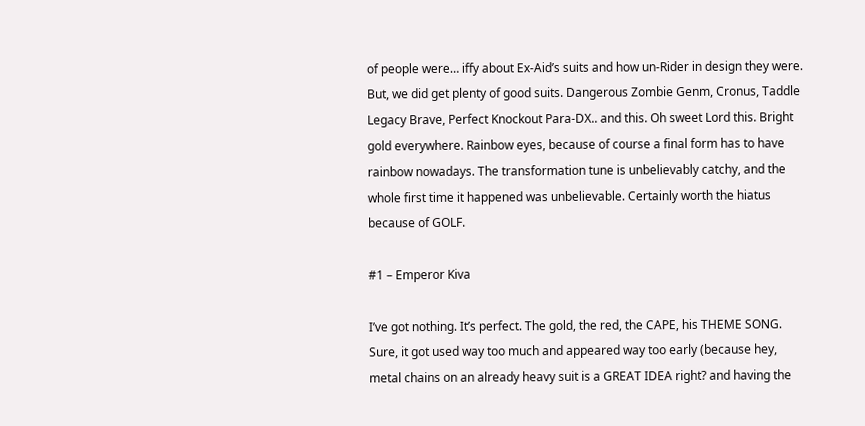of people were… iffy about Ex-Aid’s suits and how un-Rider in design they were. But, we did get plenty of good suits. Dangerous Zombie Genm, Cronus, Taddle Legacy Brave, Perfect Knockout Para-DX.. and this. Oh sweet Lord this. Bright gold everywhere. Rainbow eyes, because of course a final form has to have rainbow nowadays. The transformation tune is unbelievably catchy, and the whole first time it happened was unbelievable. Certainly worth the hiatus because of GOLF.

#1 – Emperor Kiva

I’ve got nothing. It’s perfect. The gold, the red, the CAPE, his THEME SONG. Sure, it got used way too much and appeared way too early (because hey, metal chains on an already heavy suit is a GREAT IDEA right? and having the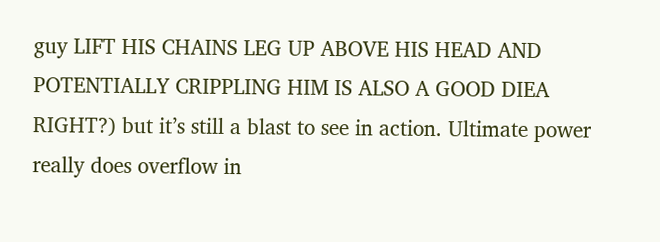guy LIFT HIS CHAINS LEG UP ABOVE HIS HEAD AND POTENTIALLY CRIPPLING HIM IS ALSO A GOOD DIEA RIGHT?) but it’s still a blast to see in action. Ultimate power really does overflow in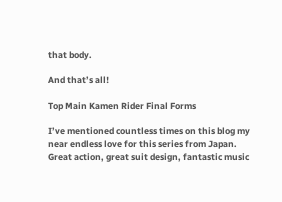that body.

And that’s all!

Top Main Kamen Rider Final Forms

I’ve mentioned countless times on this blog my near endless love for this series from Japan. Great action, great suit design, fantastic music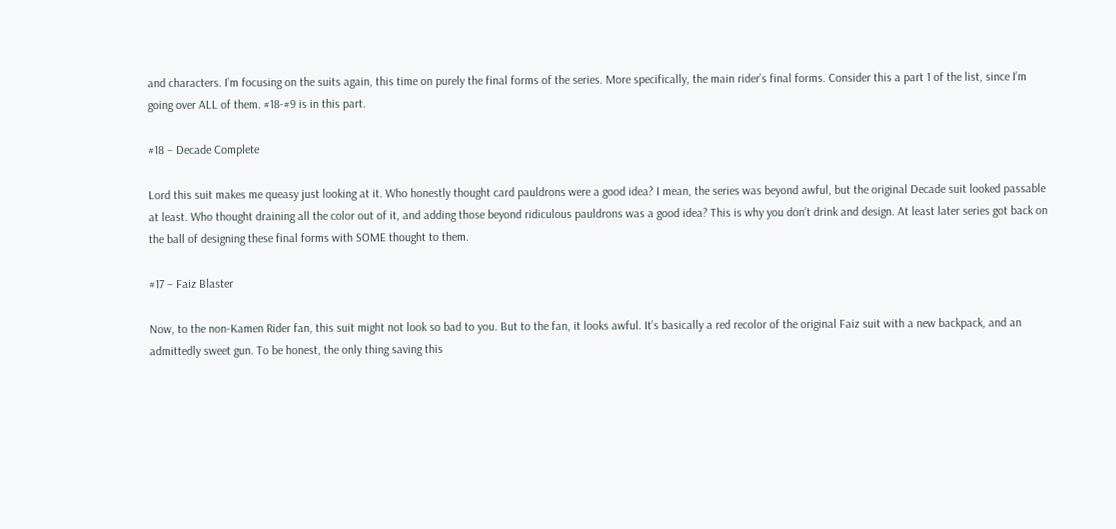and characters. I’m focusing on the suits again, this time on purely the final forms of the series. More specifically, the main rider’s final forms. Consider this a part 1 of the list, since I’m going over ALL of them. #18-#9 is in this part.

#18 – Decade Complete

Lord this suit makes me queasy just looking at it. Who honestly thought card pauldrons were a good idea? I mean, the series was beyond awful, but the original Decade suit looked passable at least. Who thought draining all the color out of it, and adding those beyond ridiculous pauldrons was a good idea? This is why you don’t drink and design. At least later series got back on the ball of designing these final forms with SOME thought to them.

#17 – Faiz Blaster

Now, to the non-Kamen Rider fan, this suit might not look so bad to you. But to the fan, it looks awful. It’s basically a red recolor of the original Faiz suit with a new backpack, and an admittedly sweet gun. To be honest, the only thing saving this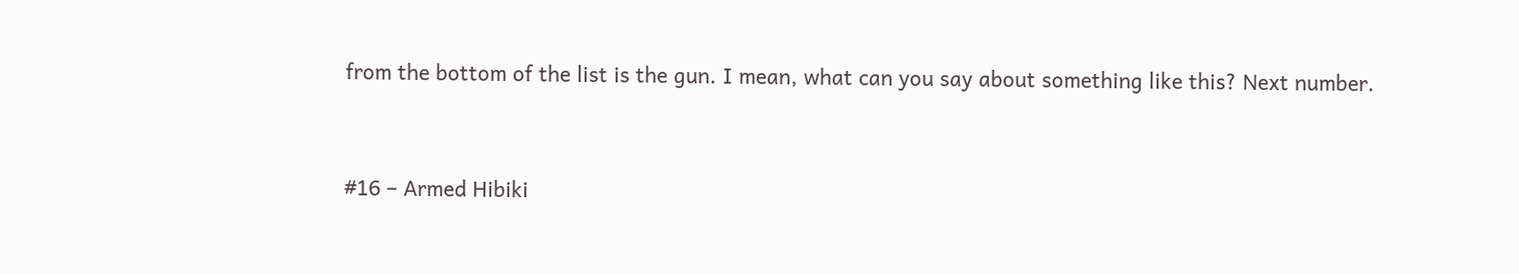from the bottom of the list is the gun. I mean, what can you say about something like this? Next number.


#16 – Armed Hibiki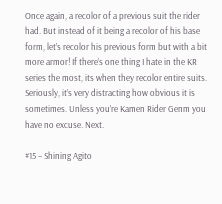Once again, a recolor of a previous suit the rider had. But instead of it being a recolor of his base form, let’s recolor his previous form but with a bit more armor! If there’s one thing I hate in the KR series the most, its when they recolor entire suits. Seriously, it’s very distracting how obvious it is sometimes. Unless you’re Kamen Rider Genm you have no excuse. Next.

#15 – Shining Agito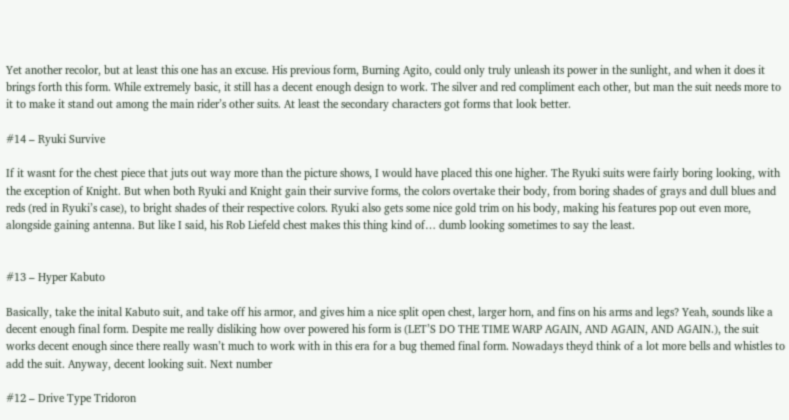Yet another recolor, but at least this one has an excuse. His previous form, Burning Agito, could only truly unleash its power in the sunlight, and when it does it brings forth this form. While extremely basic, it still has a decent enough design to work. The silver and red compliment each other, but man the suit needs more to it to make it stand out among the main rider’s other suits. At least the secondary characters got forms that look better.

#14 – Ryuki Survive

If it wasnt for the chest piece that juts out way more than the picture shows, I would have placed this one higher. The Ryuki suits were fairly boring looking, with the exception of Knight. But when both Ryuki and Knight gain their survive forms, the colors overtake their body, from boring shades of grays and dull blues and reds (red in Ryuki’s case), to bright shades of their respective colors. Ryuki also gets some nice gold trim on his body, making his features pop out even more, alongside gaining antenna. But like I said, his Rob Liefeld chest makes this thing kind of… dumb looking sometimes to say the least.


#13 – Hyper Kabuto

Basically, take the inital Kabuto suit, and take off his armor, and gives him a nice split open chest, larger horn, and fins on his arms and legs? Yeah, sounds like a decent enough final form. Despite me really disliking how over powered his form is (LET’S DO THE TIME WARP AGAIN, AND AGAIN, AND AGAIN.), the suit works decent enough since there really wasn’t much to work with in this era for a bug themed final form. Nowadays theyd think of a lot more bells and whistles to add the suit. Anyway, decent looking suit. Next number

#12 – Drive Type Tridoron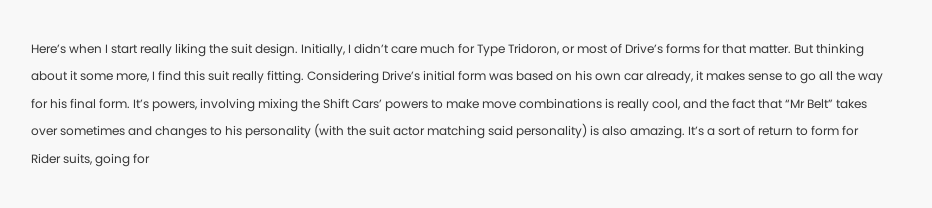Here’s when I start really liking the suit design. Initially, I didn’t care much for Type Tridoron, or most of Drive’s forms for that matter. But thinking about it some more, I find this suit really fitting. Considering Drive’s initial form was based on his own car already, it makes sense to go all the way for his final form. It’s powers, involving mixing the Shift Cars’ powers to make move combinations is really cool, and the fact that “Mr Belt” takes over sometimes and changes to his personality (with the suit actor matching said personality) is also amazing. It’s a sort of return to form for Rider suits, going for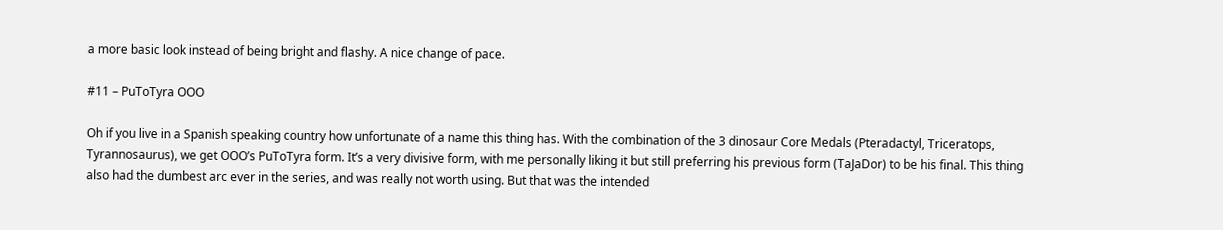a more basic look instead of being bright and flashy. A nice change of pace.

#11 – PuToTyra OOO

Oh if you live in a Spanish speaking country how unfortunate of a name this thing has. With the combination of the 3 dinosaur Core Medals (Pteradactyl, Triceratops, Tyrannosaurus), we get OOO’s PuToTyra form. It’s a very divisive form, with me personally liking it but still preferring his previous form (TaJaDor) to be his final. This thing also had the dumbest arc ever in the series, and was really not worth using. But that was the intended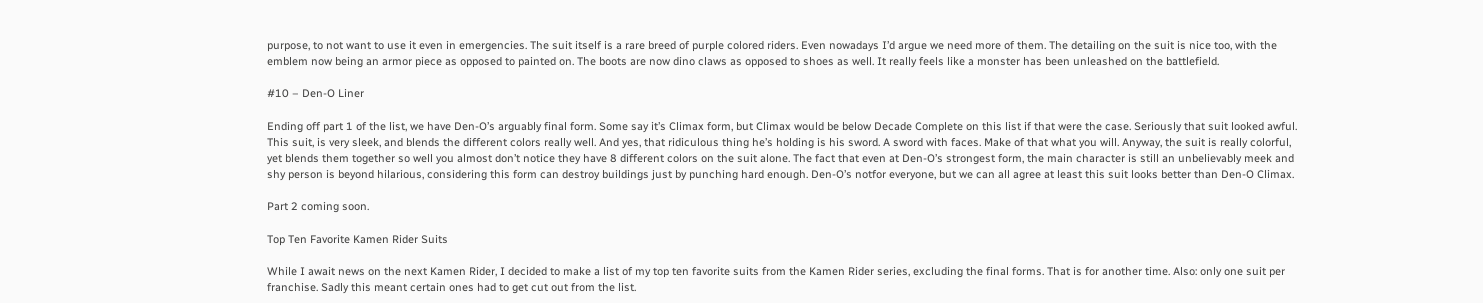purpose, to not want to use it even in emergencies. The suit itself is a rare breed of purple colored riders. Even nowadays I’d argue we need more of them. The detailing on the suit is nice too, with the emblem now being an armor piece as opposed to painted on. The boots are now dino claws as opposed to shoes as well. It really feels like a monster has been unleashed on the battlefield.

#10 – Den-O Liner

Ending off part 1 of the list, we have Den-O’s arguably final form. Some say it’s Climax form, but Climax would be below Decade Complete on this list if that were the case. Seriously that suit looked awful. This suit, is very sleek, and blends the different colors really well. And yes, that ridiculous thing he’s holding is his sword. A sword with faces. Make of that what you will. Anyway, the suit is really colorful, yet blends them together so well you almost don’t notice they have 8 different colors on the suit alone. The fact that even at Den-O’s strongest form, the main character is still an unbelievably meek and shy person is beyond hilarious, considering this form can destroy buildings just by punching hard enough. Den-O’s notfor everyone, but we can all agree at least this suit looks better than Den-O Climax.

Part 2 coming soon.

Top Ten Favorite Kamen Rider Suits

While I await news on the next Kamen Rider, I decided to make a list of my top ten favorite suits from the Kamen Rider series, excluding the final forms. That is for another time. Also: only one suit per franchise. Sadly this meant certain ones had to get cut out from the list.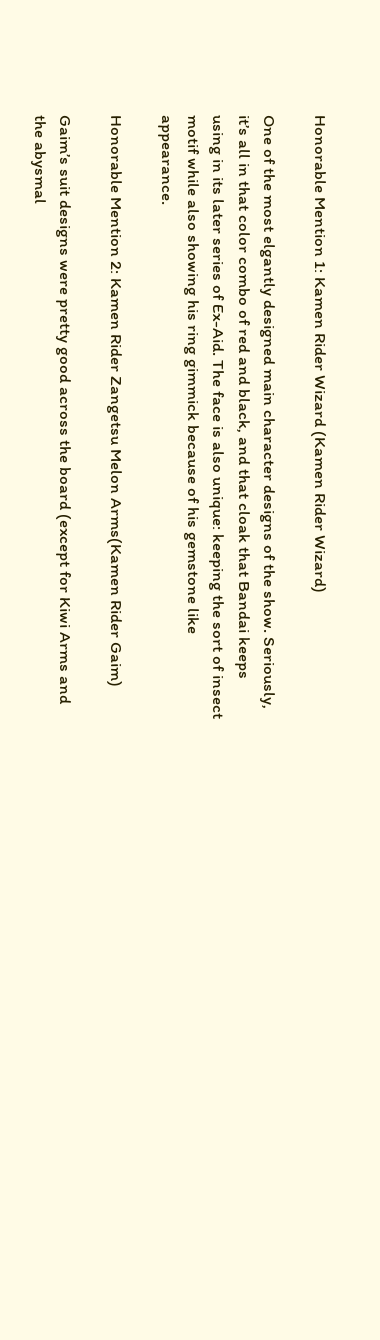Honorable Mention 1: Kamen Rider Wizard (Kamen Rider Wizard)

One of the most elgantly designed main character designs of the show. Seriously, it’s all in that color combo of red and black, and that cloak that Bandai keeps using in its later series of Ex-Aid. The face is also unique: keeping the sort of insect motif while also showing his ring gimmick because of his gemstone like appearance.

Honorable Mention 2: Kamen Rider Zangetsu Melon Arms(Kamen Rider Gaim)

Gaim’s suit designs were pretty good across the board (except for Kiwi Arms and the abysmal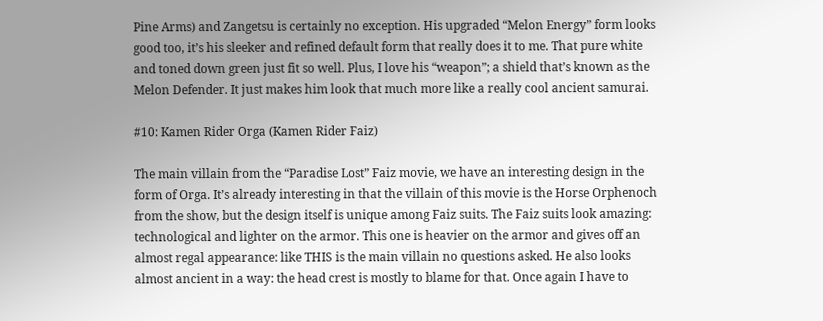Pine Arms) and Zangetsu is certainly no exception. His upgraded “Melon Energy” form looks good too, it’s his sleeker and refined default form that really does it to me. That pure white and toned down green just fit so well. Plus, I love his “weapon”; a shield that’s known as the Melon Defender. It just makes him look that much more like a really cool ancient samurai.

#10: Kamen Rider Orga (Kamen Rider Faiz)

The main villain from the “Paradise Lost” Faiz movie, we have an interesting design in the form of Orga. It’s already interesting in that the villain of this movie is the Horse Orphenoch from the show, but the design itself is unique among Faiz suits. The Faiz suits look amazing: technological and lighter on the armor. This one is heavier on the armor and gives off an almost regal appearance: like THIS is the main villain no questions asked. He also looks almost ancient in a way: the head crest is mostly to blame for that. Once again I have to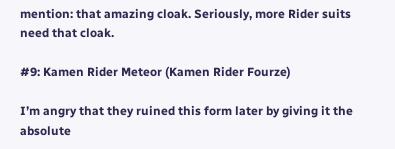mention: that amazing cloak. Seriously, more Rider suits need that cloak.

#9: Kamen Rider Meteor (Kamen Rider Fourze)

I’m angry that they ruined this form later by giving it the absolute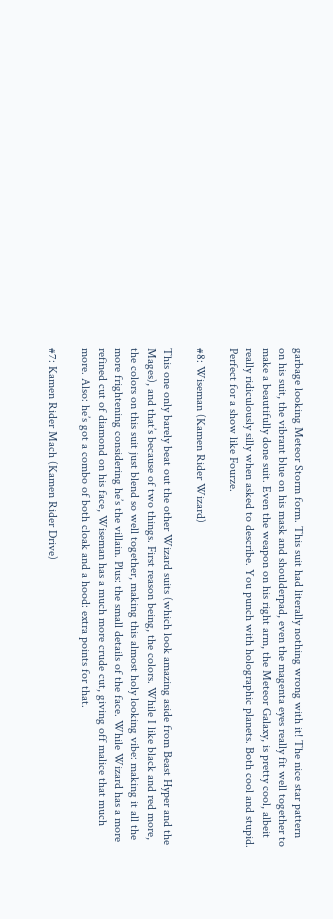garbage looking Meteor Storm form. This suit had literally nothing wrong with it! The nice star pattern on his suit, the vibrant blue on his mask and shoulderpad, even the magenta eyes really fit well together to make a beautifully done suit. Even the weapon on his right arm, the Meteor Galaxy, is pretty cool, albeit really ridiculously silly when asked to describe. You punch with holographic planets. Both cool and stupid. Perfect for a show like Fourze.

#8: Wiseman (Kamen Rider Wizard)

This one only barely beat out the other Wizard suits (which look amazing aside from Beast Hyper and the Mages), and that’s because of two things. First reason being, the colors. While I like black and red more, the colors on this suit just blend so well together, making this almost holy looking vibe: making it all the more frightening considering he’s the villain. Plus: the small details of the face. While Wizard has a more refined cut of diamond on his face, Wiseman has a much more crude cut, giving off malice that much more. Also: he’s got a combo of both cloak and a hood: extra points for that.

#7: Kamen Rider Mach (Kamen Rider Drive)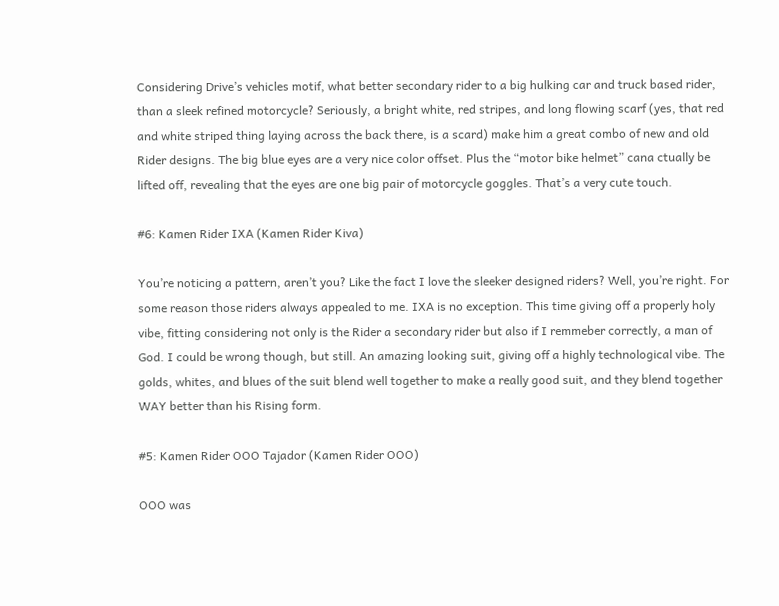Considering Drive’s vehicles motif, what better secondary rider to a big hulking car and truck based rider, than a sleek refined motorcycle? Seriously, a bright white, red stripes, and long flowing scarf (yes, that red and white striped thing laying across the back there, is a scard) make him a great combo of new and old Rider designs. The big blue eyes are a very nice color offset. Plus the “motor bike helmet” cana ctually be lifted off, revealing that the eyes are one big pair of motorcycle goggles. That’s a very cute touch.

#6: Kamen Rider IXA (Kamen Rider Kiva)

You’re noticing a pattern, aren’t you? Like the fact I love the sleeker designed riders? Well, you’re right. For some reason those riders always appealed to me. IXA is no exception. This time giving off a properly holy vibe, fitting considering not only is the Rider a secondary rider but also if I remmeber correctly, a man of God. I could be wrong though, but still. An amazing looking suit, giving off a highly technological vibe. The golds, whites, and blues of the suit blend well together to make a really good suit, and they blend together WAY better than his Rising form.

#5: Kamen Rider OOO Tajador (Kamen Rider OOO)

OOO was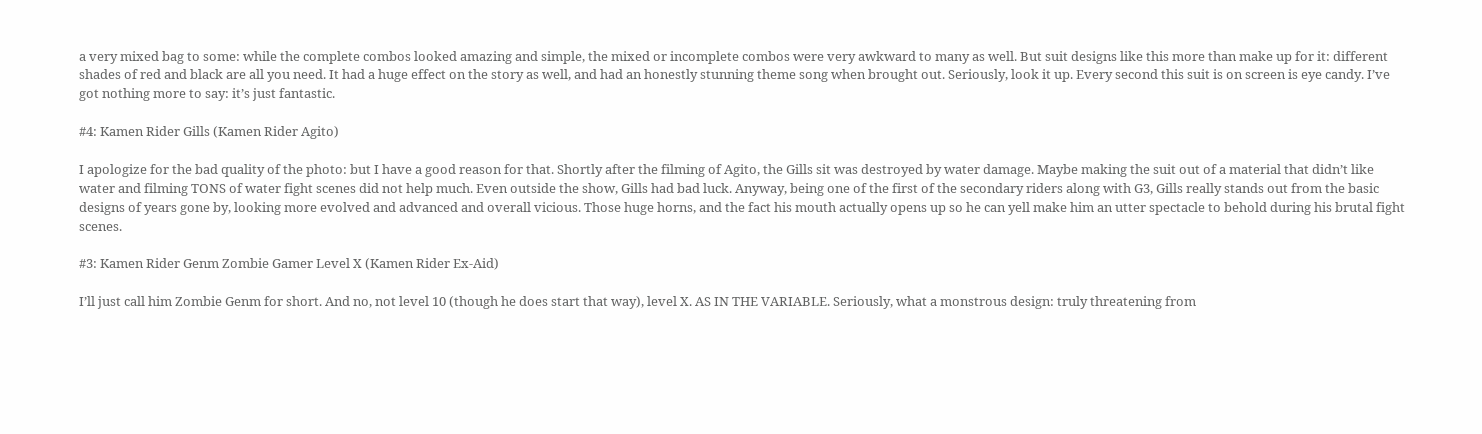a very mixed bag to some: while the complete combos looked amazing and simple, the mixed or incomplete combos were very awkward to many as well. But suit designs like this more than make up for it: different shades of red and black are all you need. It had a huge effect on the story as well, and had an honestly stunning theme song when brought out. Seriously, look it up. Every second this suit is on screen is eye candy. I’ve got nothing more to say: it’s just fantastic.

#4: Kamen Rider Gills (Kamen Rider Agito)

I apologize for the bad quality of the photo: but I have a good reason for that. Shortly after the filming of Agito, the Gills sit was destroyed by water damage. Maybe making the suit out of a material that didn’t like water and filming TONS of water fight scenes did not help much. Even outside the show, Gills had bad luck. Anyway, being one of the first of the secondary riders along with G3, Gills really stands out from the basic designs of years gone by, looking more evolved and advanced and overall vicious. Those huge horns, and the fact his mouth actually opens up so he can yell make him an utter spectacle to behold during his brutal fight scenes.

#3: Kamen Rider Genm Zombie Gamer Level X (Kamen Rider Ex-Aid)

I’ll just call him Zombie Genm for short. And no, not level 10 (though he does start that way), level X. AS IN THE VARIABLE. Seriously, what a monstrous design: truly threatening from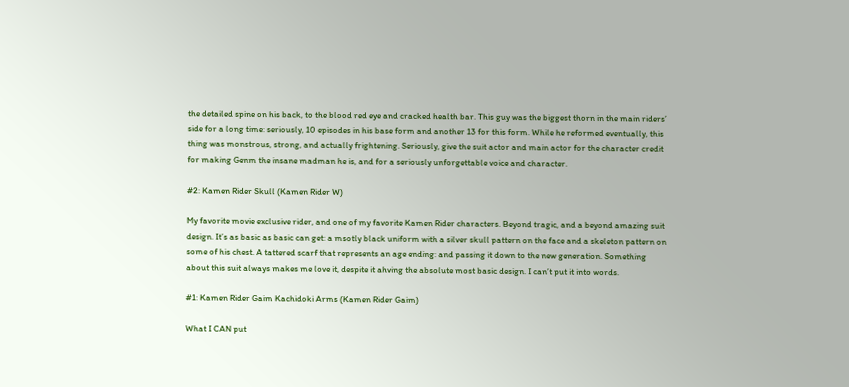the detailed spine on his back, to the blood red eye and cracked health bar. This guy was the biggest thorn in the main riders’ side for a long time: seriously, 10 episodes in his base form and another 13 for this form. While he reformed eventually, this thing was monstrous, strong, and actually frightening. Seriously, give the suit actor and main actor for the character credit for making Genm the insane madman he is, and for a seriously unforgettable voice and character.

#2: Kamen Rider Skull (Kamen Rider W)

My favorite movie exclusive rider, and one of my favorite Kamen Rider characters. Beyond tragic, and a beyond amazing suit design. It’s as basic as basic can get: a msotly black uniform with a silver skull pattern on the face and a skeleton pattern on some of his chest. A tattered scarf that represents an age ending: and passing it down to the new generation. Something about this suit always makes me love it, despite it ahving the absolute most basic design. I can’t put it into words.

#1: Kamen Rider Gaim Kachidoki Arms (Kamen Rider Gaim)

What I CAN put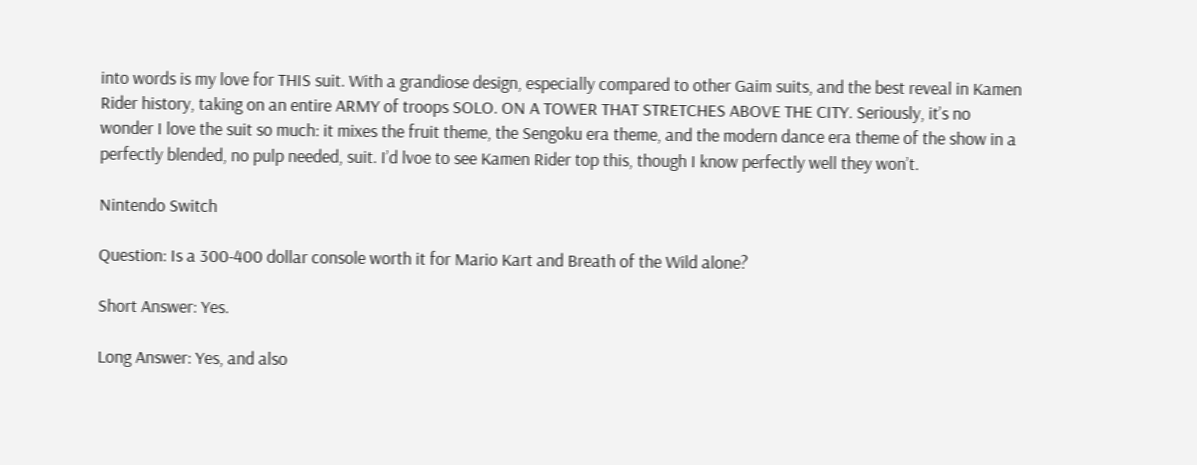into words is my love for THIS suit. With a grandiose design, especially compared to other Gaim suits, and the best reveal in Kamen Rider history, taking on an entire ARMY of troops SOLO. ON A TOWER THAT STRETCHES ABOVE THE CITY. Seriously, it’s no wonder I love the suit so much: it mixes the fruit theme, the Sengoku era theme, and the modern dance era theme of the show in a perfectly blended, no pulp needed, suit. I’d lvoe to see Kamen Rider top this, though I know perfectly well they won’t.

Nintendo Switch

Question: Is a 300-400 dollar console worth it for Mario Kart and Breath of the Wild alone?

Short Answer: Yes.

Long Answer: Yes, and also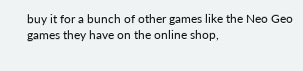buy it for a bunch of other games like the Neo Geo games they have on the online shop,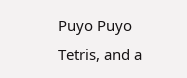Puyo Puyo Tetris, and a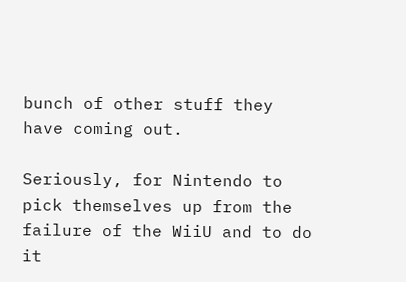bunch of other stuff they have coming out.

Seriously, for Nintendo to pick themselves up from the failure of the WiiU and to do it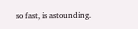so fast, is astounding.